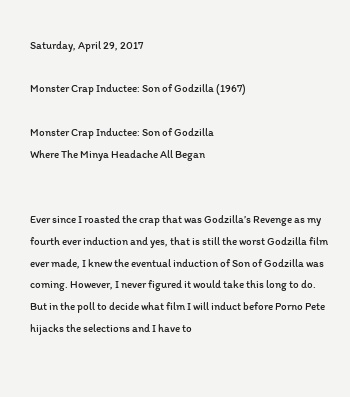Saturday, April 29, 2017

Monster Crap Inductee: Son of Godzilla (1967)

Monster Crap Inductee: Son of Godzilla
Where The Minya Headache All Began


Ever since I roasted the crap that was Godzilla’s Revenge as my fourth ever induction and yes, that is still the worst Godzilla film ever made, I knew the eventual induction of Son of Godzilla was coming. However, I never figured it would take this long to do. But in the poll to decide what film I will induct before Porno Pete hijacks the selections and I have to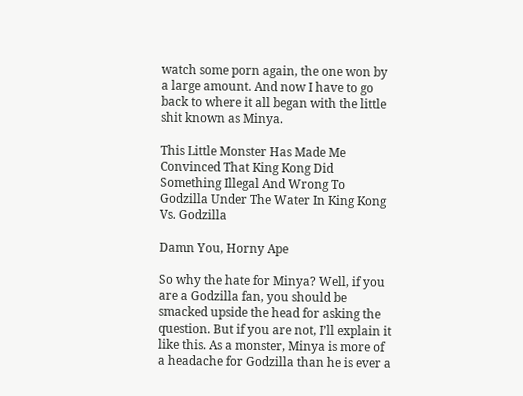watch some porn again, the one won by a large amount. And now I have to go back to where it all began with the little shit known as Minya.

This Little Monster Has Made Me Convinced That King Kong Did Something Illegal And Wrong To Godzilla Under The Water In King Kong Vs. Godzilla

Damn You, Horny Ape

So why the hate for Minya? Well, if you are a Godzilla fan, you should be smacked upside the head for asking the question. But if you are not, I’ll explain it like this. As a monster, Minya is more of a headache for Godzilla than he is ever a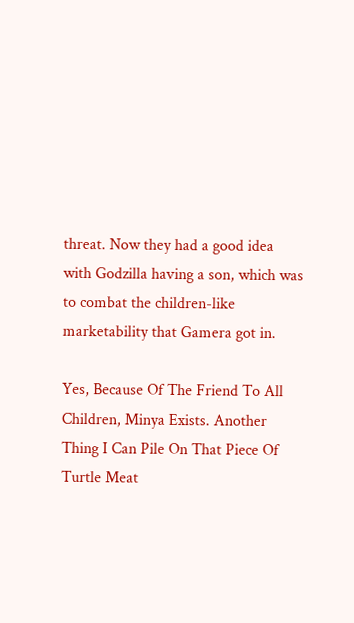threat. Now they had a good idea with Godzilla having a son, which was to combat the children-like marketability that Gamera got in.

Yes, Because Of The Friend To All Children, Minya Exists. Another Thing I Can Pile On That Piece Of Turtle Meat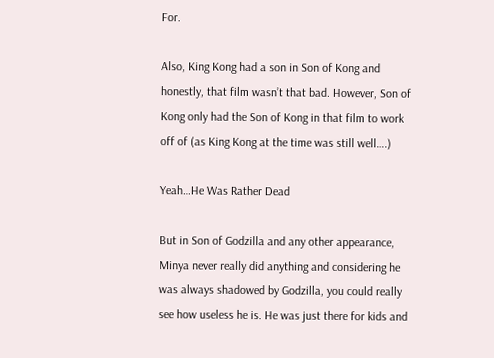For.

Also, King Kong had a son in Son of Kong and honestly, that film wasn’t that bad. However, Son of Kong only had the Son of Kong in that film to work off of (as King Kong at the time was still well….)

Yeah…He Was Rather Dead

But in Son of Godzilla and any other appearance, Minya never really did anything and considering he was always shadowed by Godzilla, you could really see how useless he is. He was just there for kids and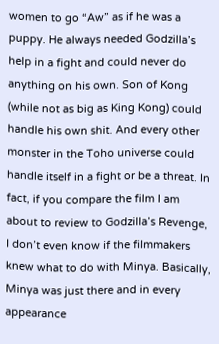women to go “Aw” as if he was a puppy. He always needed Godzilla’s help in a fight and could never do anything on his own. Son of Kong (while not as big as King Kong) could handle his own shit. And every other monster in the Toho universe could handle itself in a fight or be a threat. In fact, if you compare the film I am about to review to Godzilla’s Revenge, I don’t even know if the filmmakers knew what to do with Minya. Basically, Minya was just there and in every appearance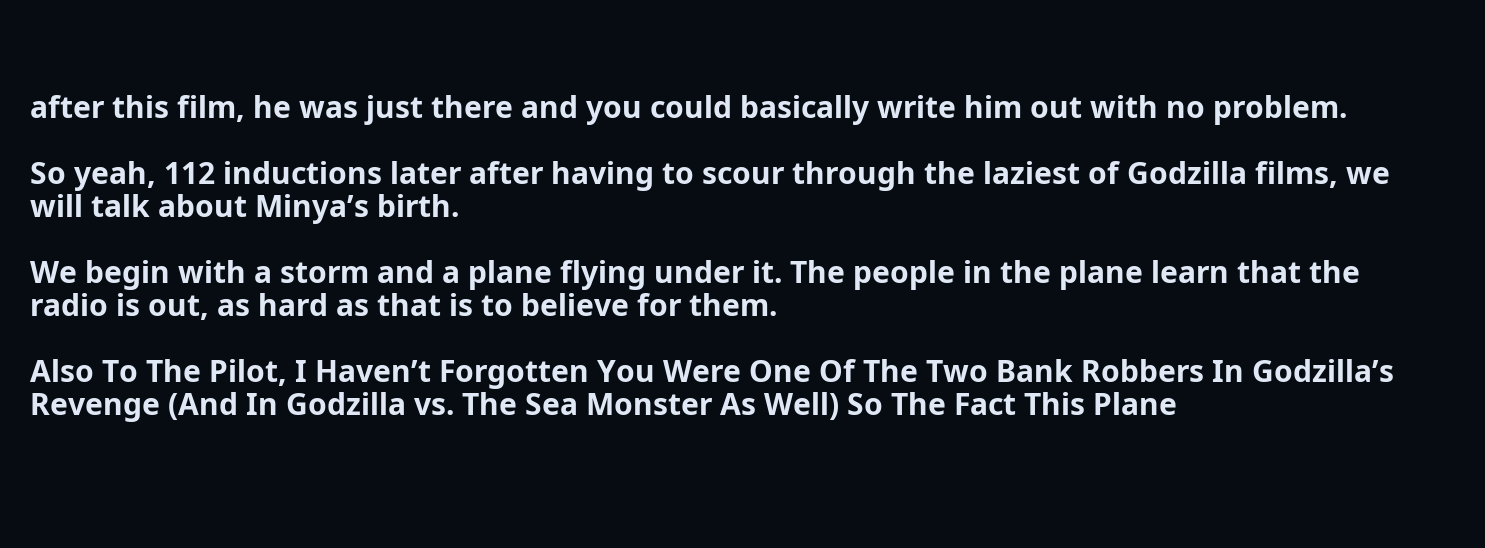after this film, he was just there and you could basically write him out with no problem.

So yeah, 112 inductions later after having to scour through the laziest of Godzilla films, we will talk about Minya’s birth.

We begin with a storm and a plane flying under it. The people in the plane learn that the radio is out, as hard as that is to believe for them.

Also To The Pilot, I Haven’t Forgotten You Were One Of The Two Bank Robbers In Godzilla’s Revenge (And In Godzilla vs. The Sea Monster As Well) So The Fact This Plane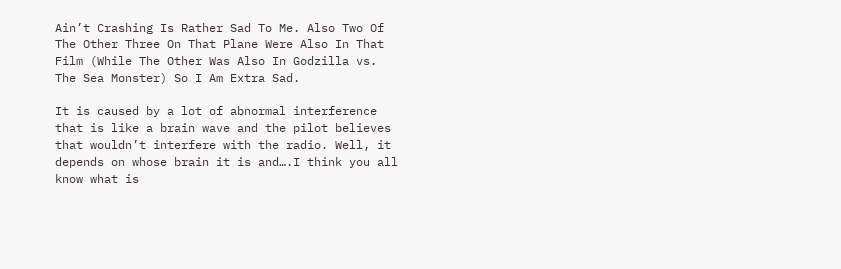Ain’t Crashing Is Rather Sad To Me. Also Two Of The Other Three On That Plane Were Also In That Film (While The Other Was Also In Godzilla vs. The Sea Monster) So I Am Extra Sad.

It is caused by a lot of abnormal interference that is like a brain wave and the pilot believes that wouldn’t interfere with the radio. Well, it depends on whose brain it is and….I think you all know what is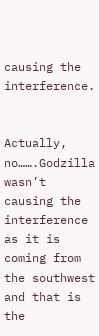causing the interference.


Actually, no…….Godzilla wasn’t causing the interference as it is coming from the southwest and that is the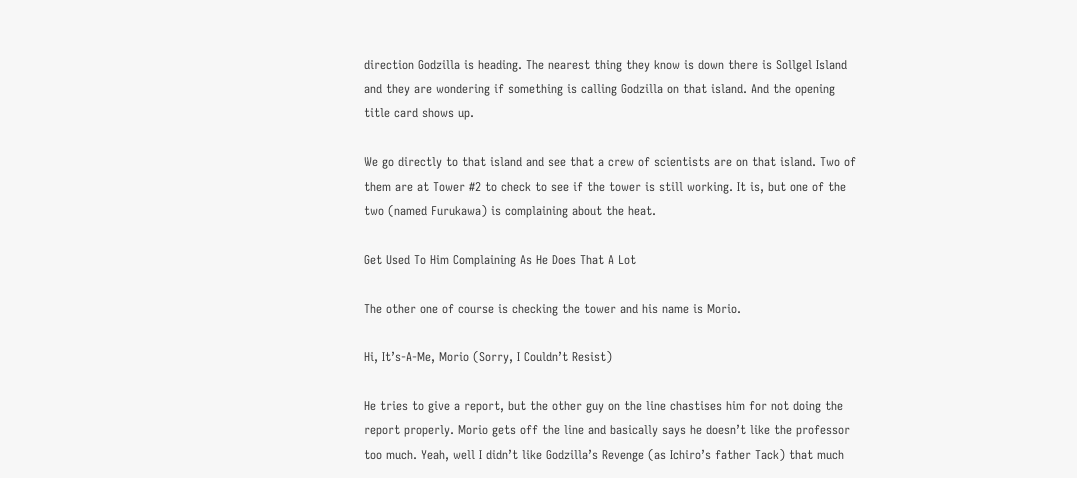direction Godzilla is heading. The nearest thing they know is down there is Sollgel Island and they are wondering if something is calling Godzilla on that island. And the opening title card shows up.

We go directly to that island and see that a crew of scientists are on that island. Two of them are at Tower #2 to check to see if the tower is still working. It is, but one of the two (named Furukawa) is complaining about the heat.

Get Used To Him Complaining As He Does That A Lot

The other one of course is checking the tower and his name is Morio.

Hi, It’s-A-Me, Morio (Sorry, I Couldn’t Resist)

He tries to give a report, but the other guy on the line chastises him for not doing the report properly. Morio gets off the line and basically says he doesn’t like the professor too much. Yeah, well I didn’t like Godzilla’s Revenge (as Ichiro’s father Tack) that much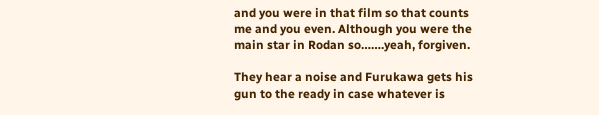and you were in that film so that counts me and you even. Although you were the main star in Rodan so…….yeah, forgiven.

They hear a noise and Furukawa gets his gun to the ready in case whatever is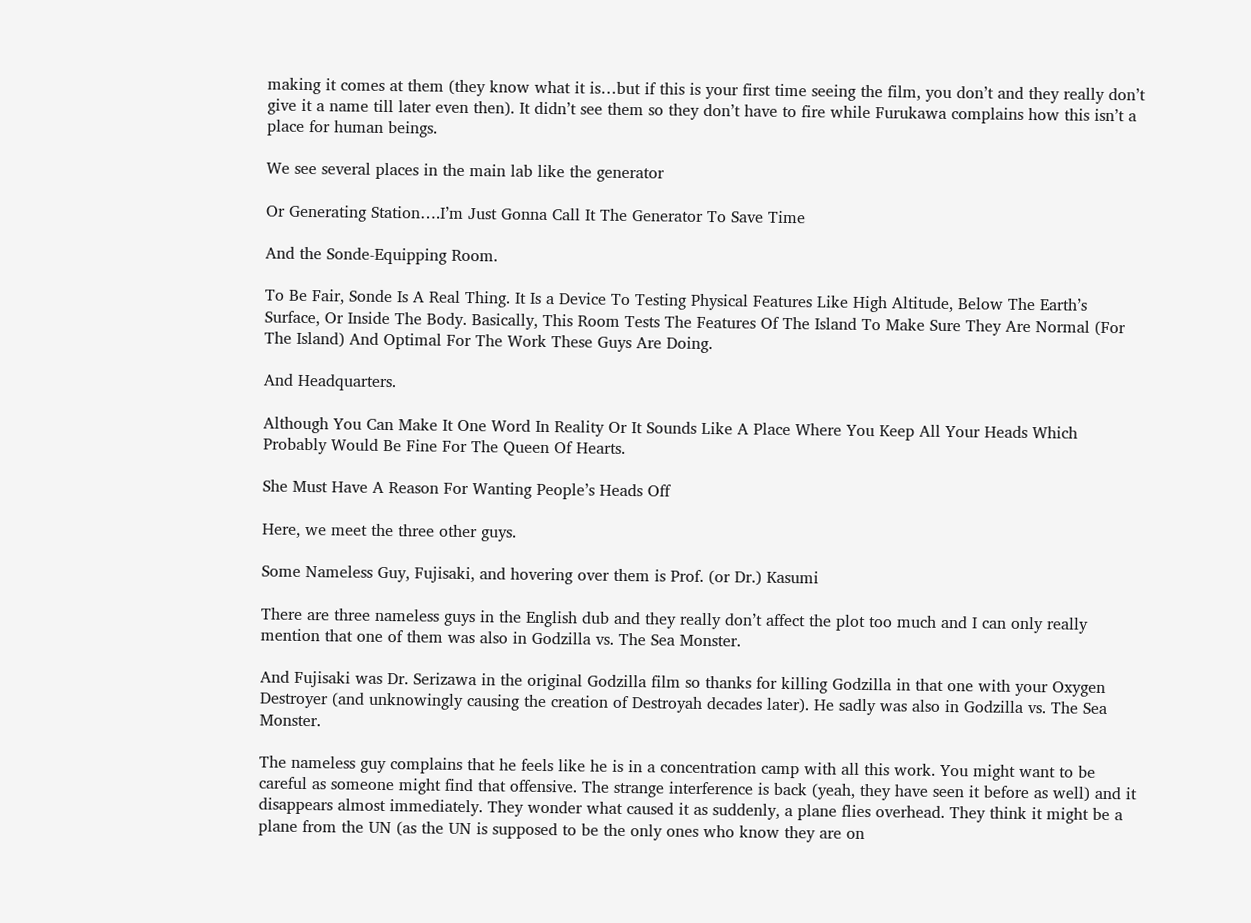making it comes at them (they know what it is…but if this is your first time seeing the film, you don’t and they really don’t give it a name till later even then). It didn’t see them so they don’t have to fire while Furukawa complains how this isn’t a place for human beings.

We see several places in the main lab like the generator

Or Generating Station….I’m Just Gonna Call It The Generator To Save Time

And the Sonde-Equipping Room.

To Be Fair, Sonde Is A Real Thing. It Is a Device To Testing Physical Features Like High Altitude, Below The Earth’s Surface, Or Inside The Body. Basically, This Room Tests The Features Of The Island To Make Sure They Are Normal (For The Island) And Optimal For The Work These Guys Are Doing.

And Headquarters.

Although You Can Make It One Word In Reality Or It Sounds Like A Place Where You Keep All Your Heads Which Probably Would Be Fine For The Queen Of Hearts.

She Must Have A Reason For Wanting People’s Heads Off

Here, we meet the three other guys.

Some Nameless Guy, Fujisaki, and hovering over them is Prof. (or Dr.) Kasumi

There are three nameless guys in the English dub and they really don’t affect the plot too much and I can only really mention that one of them was also in Godzilla vs. The Sea Monster.

And Fujisaki was Dr. Serizawa in the original Godzilla film so thanks for killing Godzilla in that one with your Oxygen Destroyer (and unknowingly causing the creation of Destroyah decades later). He sadly was also in Godzilla vs. The Sea Monster.

The nameless guy complains that he feels like he is in a concentration camp with all this work. You might want to be careful as someone might find that offensive. The strange interference is back (yeah, they have seen it before as well) and it disappears almost immediately. They wonder what caused it as suddenly, a plane flies overhead. They think it might be a plane from the UN (as the UN is supposed to be the only ones who know they are on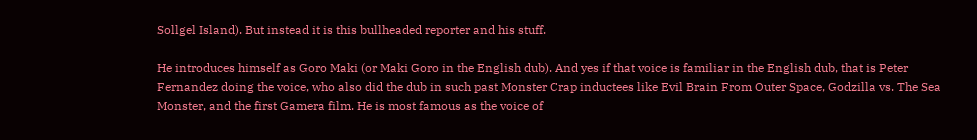Sollgel Island). But instead it is this bullheaded reporter and his stuff.

He introduces himself as Goro Maki (or Maki Goro in the English dub). And yes if that voice is familiar in the English dub, that is Peter Fernandez doing the voice, who also did the dub in such past Monster Crap inductees like Evil Brain From Outer Space, Godzilla vs. The Sea Monster, and the first Gamera film. He is most famous as the voice of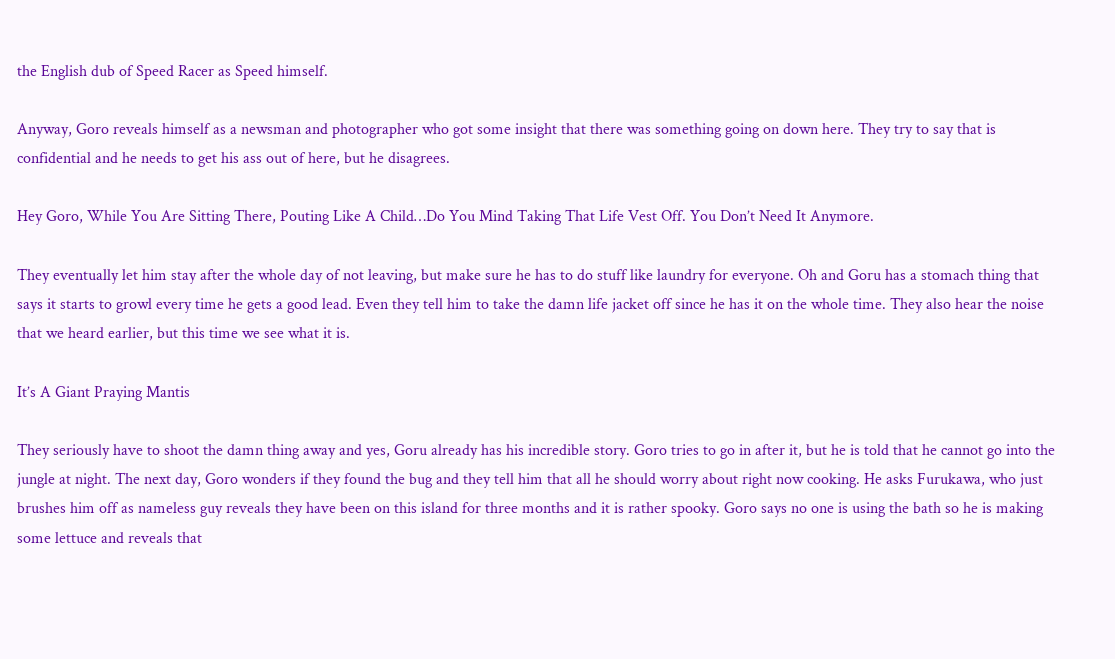the English dub of Speed Racer as Speed himself.

Anyway, Goro reveals himself as a newsman and photographer who got some insight that there was something going on down here. They try to say that is confidential and he needs to get his ass out of here, but he disagrees.

Hey Goro, While You Are Sitting There, Pouting Like A Child…Do You Mind Taking That Life Vest Off. You Don’t Need It Anymore.

They eventually let him stay after the whole day of not leaving, but make sure he has to do stuff like laundry for everyone. Oh and Goru has a stomach thing that says it starts to growl every time he gets a good lead. Even they tell him to take the damn life jacket off since he has it on the whole time. They also hear the noise that we heard earlier, but this time we see what it is.

It’s A Giant Praying Mantis

They seriously have to shoot the damn thing away and yes, Goru already has his incredible story. Goro tries to go in after it, but he is told that he cannot go into the jungle at night. The next day, Goro wonders if they found the bug and they tell him that all he should worry about right now cooking. He asks Furukawa, who just brushes him off as nameless guy reveals they have been on this island for three months and it is rather spooky. Goro says no one is using the bath so he is making some lettuce and reveals that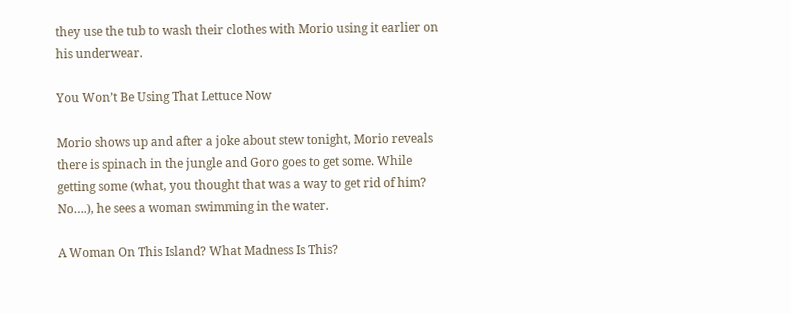they use the tub to wash their clothes with Morio using it earlier on his underwear.

You Won’t Be Using That Lettuce Now

Morio shows up and after a joke about stew tonight, Morio reveals there is spinach in the jungle and Goro goes to get some. While getting some (what, you thought that was a way to get rid of him? No….), he sees a woman swimming in the water.

A Woman On This Island? What Madness Is This?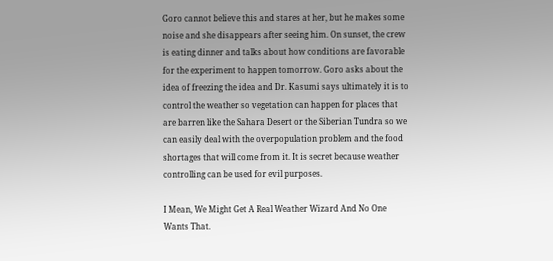Goro cannot believe this and stares at her, but he makes some noise and she disappears after seeing him. On sunset, the crew is eating dinner and talks about how conditions are favorable for the experiment to happen tomorrow. Goro asks about the idea of freezing the idea and Dr. Kasumi says ultimately it is to control the weather so vegetation can happen for places that are barren like the Sahara Desert or the Siberian Tundra so we can easily deal with the overpopulation problem and the food shortages that will come from it. It is secret because weather controlling can be used for evil purposes.

I Mean, We Might Get A Real Weather Wizard And No One Wants That.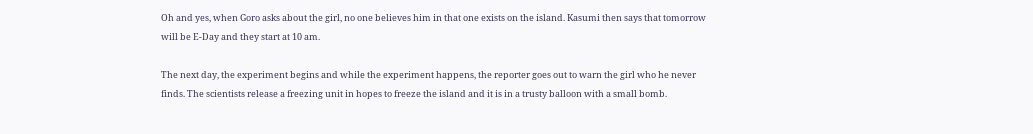Oh and yes, when Goro asks about the girl, no one believes him in that one exists on the island. Kasumi then says that tomorrow will be E-Day and they start at 10 am.

The next day, the experiment begins and while the experiment happens, the reporter goes out to warn the girl who he never finds. The scientists release a freezing unit in hopes to freeze the island and it is in a trusty balloon with a small bomb.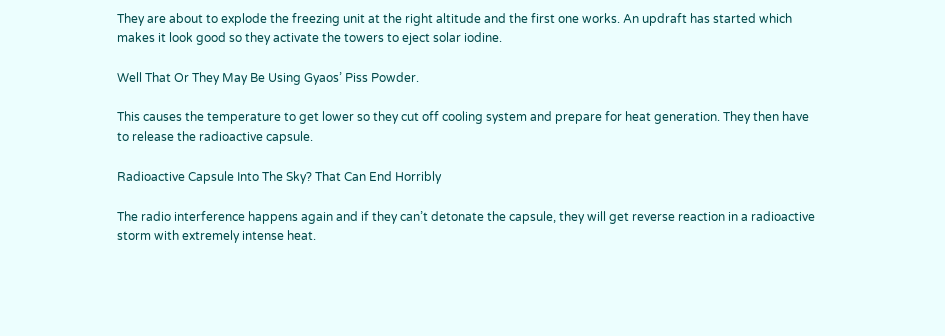They are about to explode the freezing unit at the right altitude and the first one works. An updraft has started which makes it look good so they activate the towers to eject solar iodine.

Well That Or They May Be Using Gyaos’ Piss Powder.

This causes the temperature to get lower so they cut off cooling system and prepare for heat generation. They then have to release the radioactive capsule.

Radioactive Capsule Into The Sky? That Can End Horribly

The radio interference happens again and if they can’t detonate the capsule, they will get reverse reaction in a radioactive storm with extremely intense heat.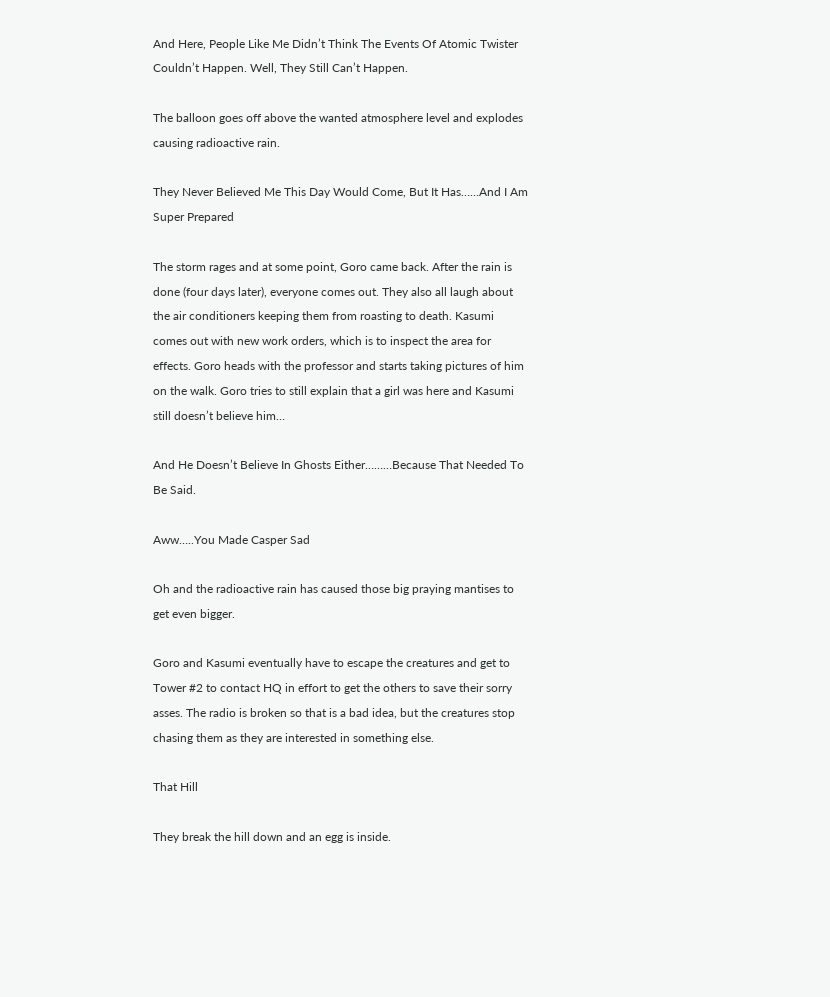And Here, People Like Me Didn’t Think The Events Of Atomic Twister Couldn’t Happen. Well, They Still Can’t Happen.

The balloon goes off above the wanted atmosphere level and explodes causing radioactive rain.

They Never Believed Me This Day Would Come, But It Has……And I Am Super Prepared

The storm rages and at some point, Goro came back. After the rain is done (four days later), everyone comes out. They also all laugh about the air conditioners keeping them from roasting to death. Kasumi comes out with new work orders, which is to inspect the area for effects. Goro heads with the professor and starts taking pictures of him on the walk. Goro tries to still explain that a girl was here and Kasumi still doesn’t believe him…

And He Doesn’t Believe In Ghosts Either………Because That Needed To Be Said.

Aww…..You Made Casper Sad

Oh and the radioactive rain has caused those big praying mantises to get even bigger.

Goro and Kasumi eventually have to escape the creatures and get to Tower #2 to contact HQ in effort to get the others to save their sorry asses. The radio is broken so that is a bad idea, but the creatures stop chasing them as they are interested in something else.

That Hill

They break the hill down and an egg is inside.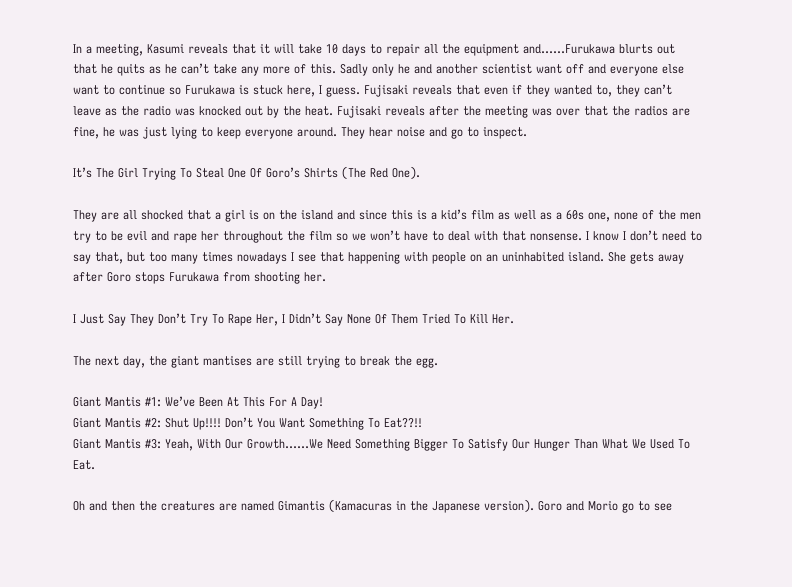In a meeting, Kasumi reveals that it will take 10 days to repair all the equipment and……Furukawa blurts out that he quits as he can’t take any more of this. Sadly only he and another scientist want off and everyone else want to continue so Furukawa is stuck here, I guess. Fujisaki reveals that even if they wanted to, they can’t leave as the radio was knocked out by the heat. Fujisaki reveals after the meeting was over that the radios are fine, he was just lying to keep everyone around. They hear noise and go to inspect.

It’s The Girl Trying To Steal One Of Goro’s Shirts (The Red One).

They are all shocked that a girl is on the island and since this is a kid’s film as well as a 60s one, none of the men try to be evil and rape her throughout the film so we won’t have to deal with that nonsense. I know I don’t need to say that, but too many times nowadays I see that happening with people on an uninhabited island. She gets away after Goro stops Furukawa from shooting her.

I Just Say They Don’t Try To Rape Her, I Didn’t Say None Of Them Tried To Kill Her.

The next day, the giant mantises are still trying to break the egg.

Giant Mantis #1: We’ve Been At This For A Day!
Giant Mantis #2: Shut Up!!!! Don’t You Want Something To Eat??!!
Giant Mantis #3: Yeah, With Our Growth……We Need Something Bigger To Satisfy Our Hunger Than What We Used To Eat.

Oh and then the creatures are named Gimantis (Kamacuras in the Japanese version). Goro and Morio go to see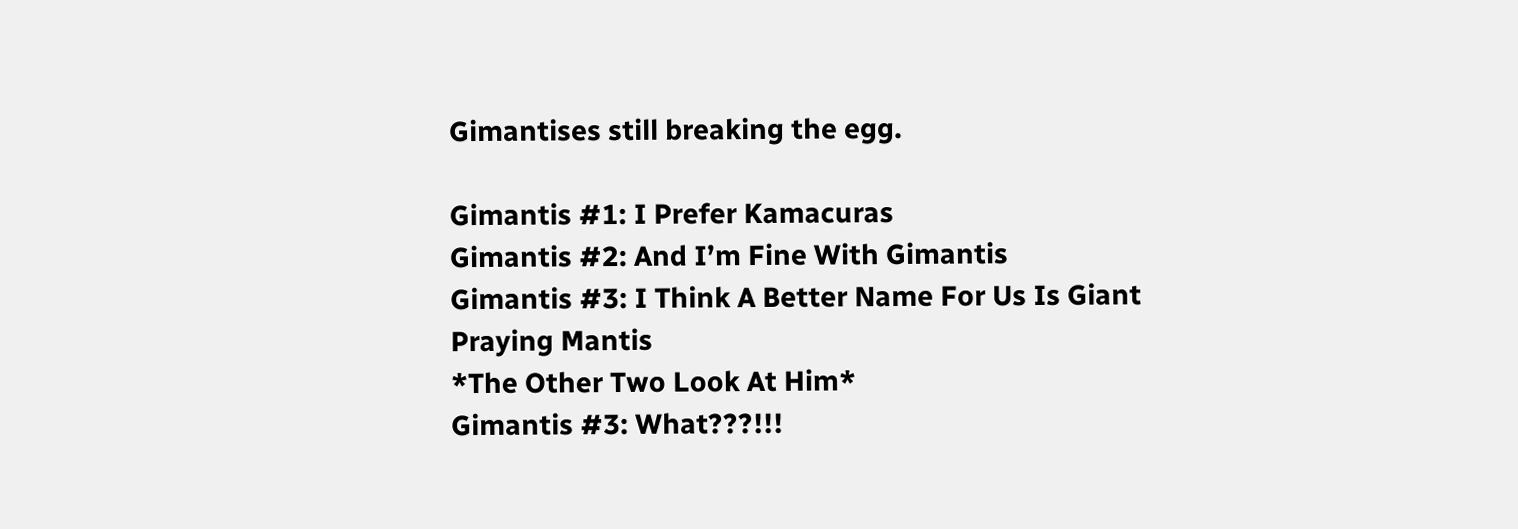Gimantises still breaking the egg.

Gimantis #1: I Prefer Kamacuras
Gimantis #2: And I’m Fine With Gimantis
Gimantis #3: I Think A Better Name For Us Is Giant Praying Mantis
*The Other Two Look At Him*
Gimantis #3: What???!!!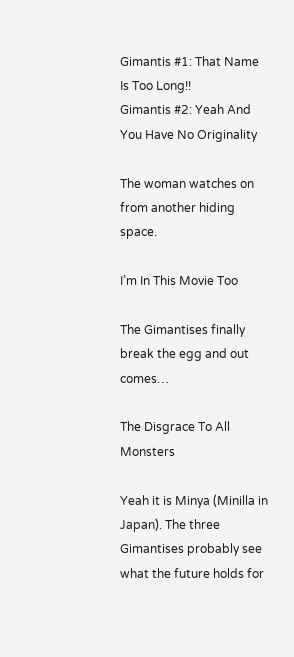Gimantis #1: That Name Is Too Long!!
Gimantis #2: Yeah And You Have No Originality

The woman watches on from another hiding space.

I’m In This Movie Too

The Gimantises finally break the egg and out comes…

The Disgrace To All Monsters

Yeah it is Minya (Minilla in Japan). The three Gimantises probably see what the future holds for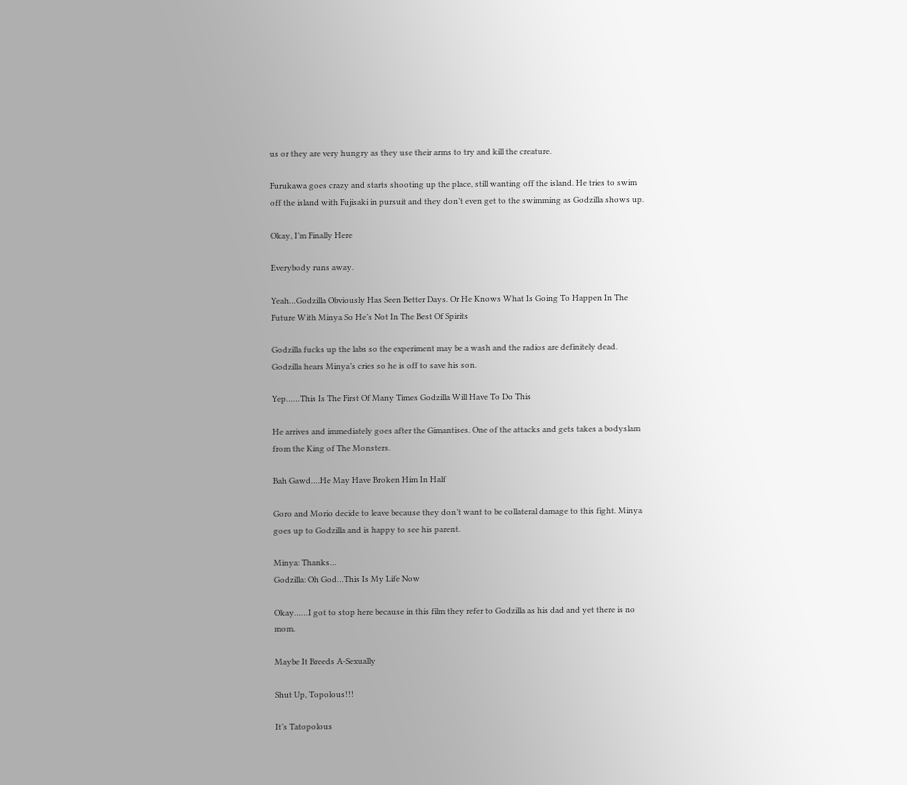us or they are very hungry as they use their arms to try and kill the creature.

Furukawa goes crazy and starts shooting up the place, still wanting off the island. He tries to swim off the island with Fujisaki in pursuit and they don’t even get to the swimming as Godzilla shows up.

Okay, I’m Finally Here

Everybody runs away.

Yeah…Godzilla Obviously Has Seen Better Days. Or He Knows What Is Going To Happen In The Future With Minya So He’s Not In The Best Of Spirits

Godzilla fucks up the labs so the experiment may be a wash and the radios are definitely dead. Godzilla hears Minya’s cries so he is off to save his son.

Yep……This Is The First Of Many Times Godzilla Will Have To Do This

He arrives and immediately goes after the Gimantises. One of the attacks and gets takes a bodyslam from the King of The Monsters.

Bah Gawd….He May Have Broken Him In Half

Goro and Morio decide to leave because they don’t want to be collateral damage to this fight. Minya goes up to Godzilla and is happy to see his parent.

Minya: Thanks…
Godzilla: Oh God…This Is My Life Now

Okay……I got to stop here because in this film they refer to Godzilla as his dad and yet there is no mom.

Maybe It Breeds A-Sexually

Shut Up, Topolous!!!

It’s Tatopolous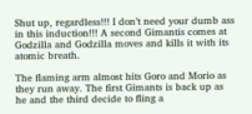Shut up, regardless!!! I don’t need your dumb ass in this induction!!! A second Gimantis comes at Godzilla and Godzilla moves and kills it with its atomic breath.

The flaming arm almost hits Goro and Morio as they run away. The first Gimants is back up as he and the third decide to fling a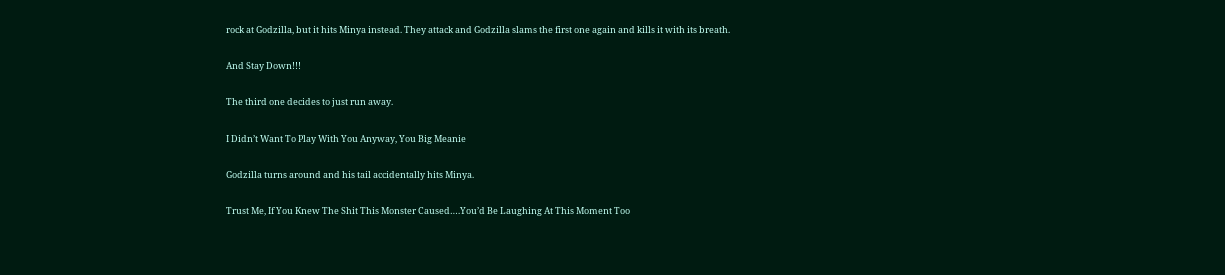rock at Godzilla, but it hits Minya instead. They attack and Godzilla slams the first one again and kills it with its breath.

And Stay Down!!!

The third one decides to just run away.

I Didn’t Want To Play With You Anyway, You Big Meanie

Godzilla turns around and his tail accidentally hits Minya.

Trust Me, If You Knew The Shit This Monster Caused….You’d Be Laughing At This Moment Too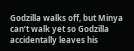Godzilla walks off, but Minya can’t walk yet so Godzilla accidentally leaves his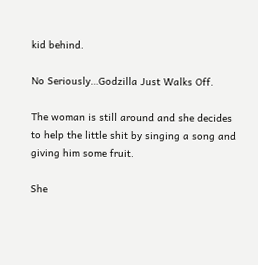kid behind.

No Seriously…Godzilla Just Walks Off.

The woman is still around and she decides to help the little shit by singing a song and giving him some fruit.

She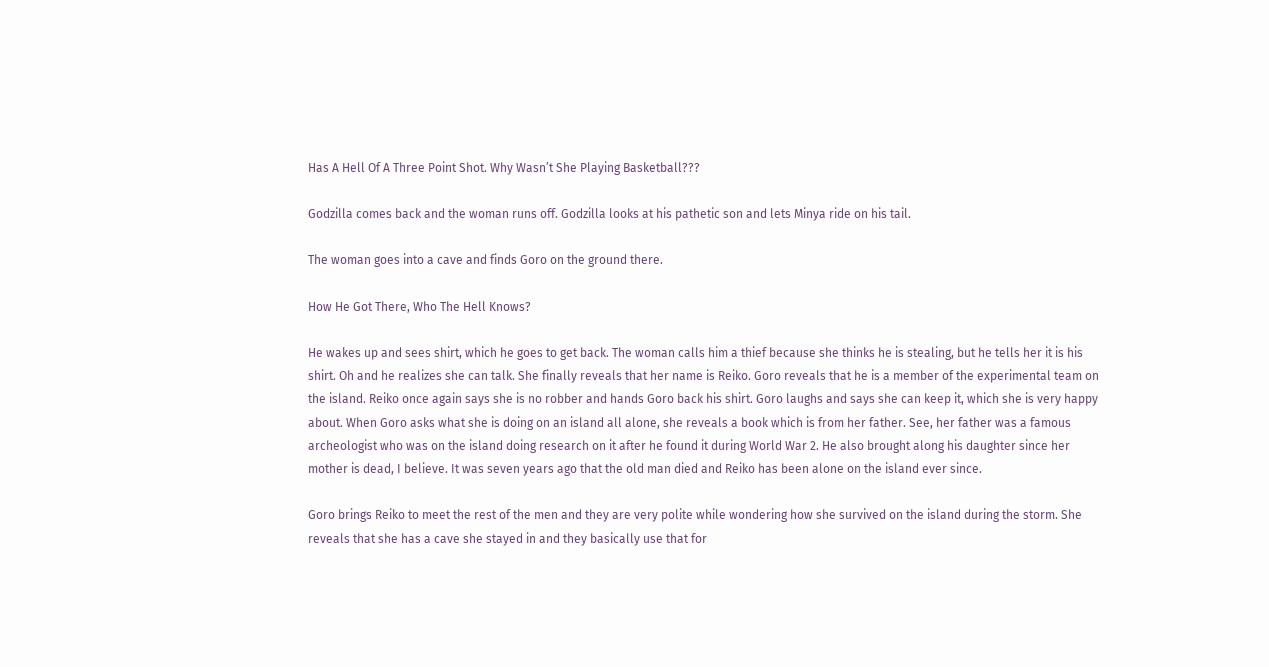Has A Hell Of A Three Point Shot. Why Wasn’t She Playing Basketball???

Godzilla comes back and the woman runs off. Godzilla looks at his pathetic son and lets Minya ride on his tail.

The woman goes into a cave and finds Goro on the ground there.

How He Got There, Who The Hell Knows?

He wakes up and sees shirt, which he goes to get back. The woman calls him a thief because she thinks he is stealing, but he tells her it is his shirt. Oh and he realizes she can talk. She finally reveals that her name is Reiko. Goro reveals that he is a member of the experimental team on the island. Reiko once again says she is no robber and hands Goro back his shirt. Goro laughs and says she can keep it, which she is very happy about. When Goro asks what she is doing on an island all alone, she reveals a book which is from her father. See, her father was a famous archeologist who was on the island doing research on it after he found it during World War 2. He also brought along his daughter since her mother is dead, I believe. It was seven years ago that the old man died and Reiko has been alone on the island ever since.

Goro brings Reiko to meet the rest of the men and they are very polite while wondering how she survived on the island during the storm. She reveals that she has a cave she stayed in and they basically use that for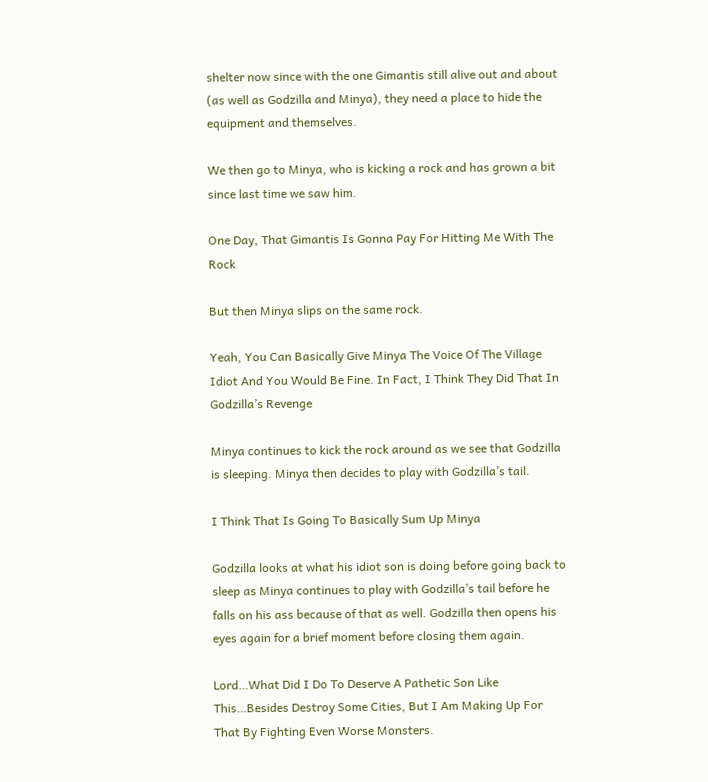shelter now since with the one Gimantis still alive out and about (as well as Godzilla and Minya), they need a place to hide the equipment and themselves.

We then go to Minya, who is kicking a rock and has grown a bit since last time we saw him.

One Day, That Gimantis Is Gonna Pay For Hitting Me With The Rock

But then Minya slips on the same rock.

Yeah, You Can Basically Give Minya The Voice Of The Village Idiot And You Would Be Fine. In Fact, I Think They Did That In Godzilla’s Revenge

Minya continues to kick the rock around as we see that Godzilla is sleeping. Minya then decides to play with Godzilla’s tail.

I Think That Is Going To Basically Sum Up Minya

Godzilla looks at what his idiot son is doing before going back to sleep as Minya continues to play with Godzilla’s tail before he falls on his ass because of that as well. Godzilla then opens his eyes again for a brief moment before closing them again.

Lord…What Did I Do To Deserve A Pathetic Son Like This…Besides Destroy Some Cities, But I Am Making Up For That By Fighting Even Worse Monsters.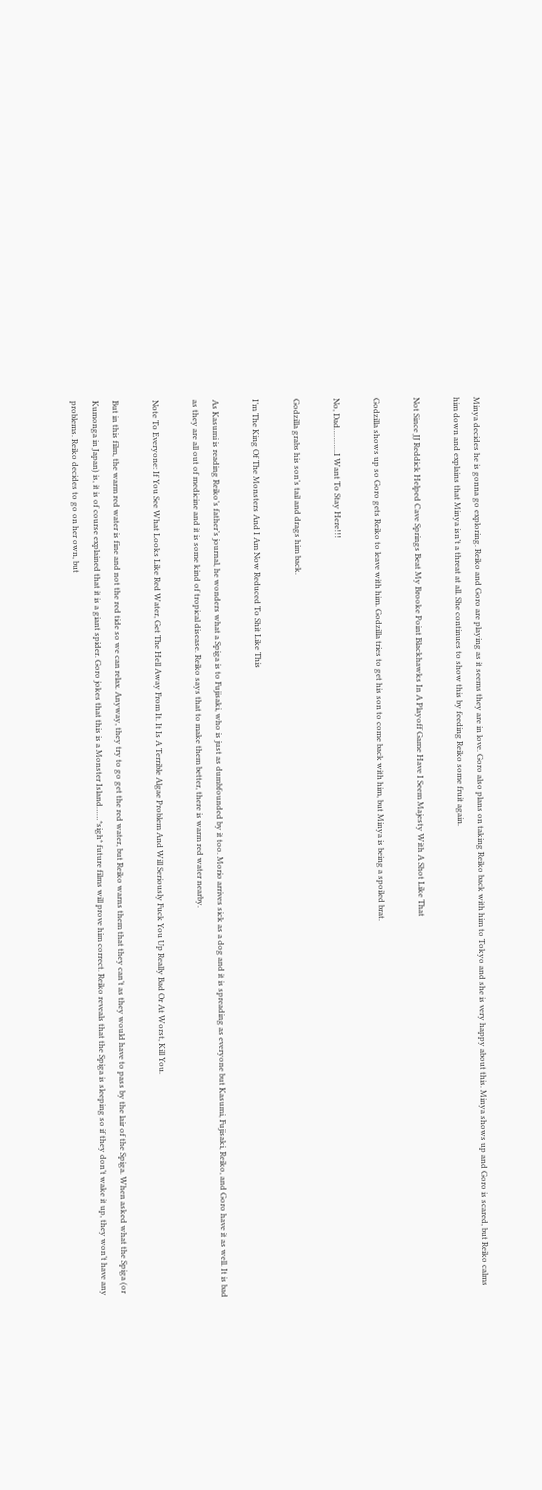Minya decides he is gonna go exploring. Reiko and Goro are playing as it seems they are in love. Goro also plans on taking Reiko back with him to Tokyo and she is very happy about this. Minya shows up and Goro is scared, but Reiko calms him down and explains that Minya isn’t a threat at all. She continues to show this by feeding Reiko some fruit again.

Not Since JJ Reddick Helped Cave Springs Beat My Brooke Point Blackhawks In A Playoff Game Have I Seem Majesty With A Shot Like That

Godzilla shows up so Goro gets Reiko to leave with him. Godzilla tries to get his son to come back with him, but Minya is being a spoiled brat.

No, Dad………..I Want To Stay Here!!!

Godzilla grabs his son’s tail and drags him back.

I’m The King Of The Monsters And I Am Now Reduced To Shit Like This

As Kasumi is reading Reiko’s father’s journal, he wonders what a Spiga is to Fujisaki, who is just as dumbfounded by it too. Morio arrives sick as a dog and it is spreading as everyone but Kasumi, Fujisaki, Reiko, and Goro have it as well. It is bad as they are all out of medicine and it is some kind of tropical disease. Reiko says that to make them better, there is warm red water nearby.

Note To Everyone: If You See What Looks Like Red Water, Get The Hell Away From It. It Is A Terrible Algae Problem And Will Seriously Fuck You Up Really Bad Or At Worst, Kill You.

But in this film, the warm red water is fine and not the red tide so we can relax. Anyway, they try to go get the red water, but Reiko warns them that they can’t as they would have to pass by the lair of the Spiga. When asked what the Spiga (or Kumonga in Japan) is, it is of course explained that it is a giant spider. Goro jokes that this is a Monster Island……*sigh* future films will prove him correct. Reiko reveals that the Spiga is sleeping so if they don’t wake it up, they won’t have any problems. Reiko decides to go on her own, but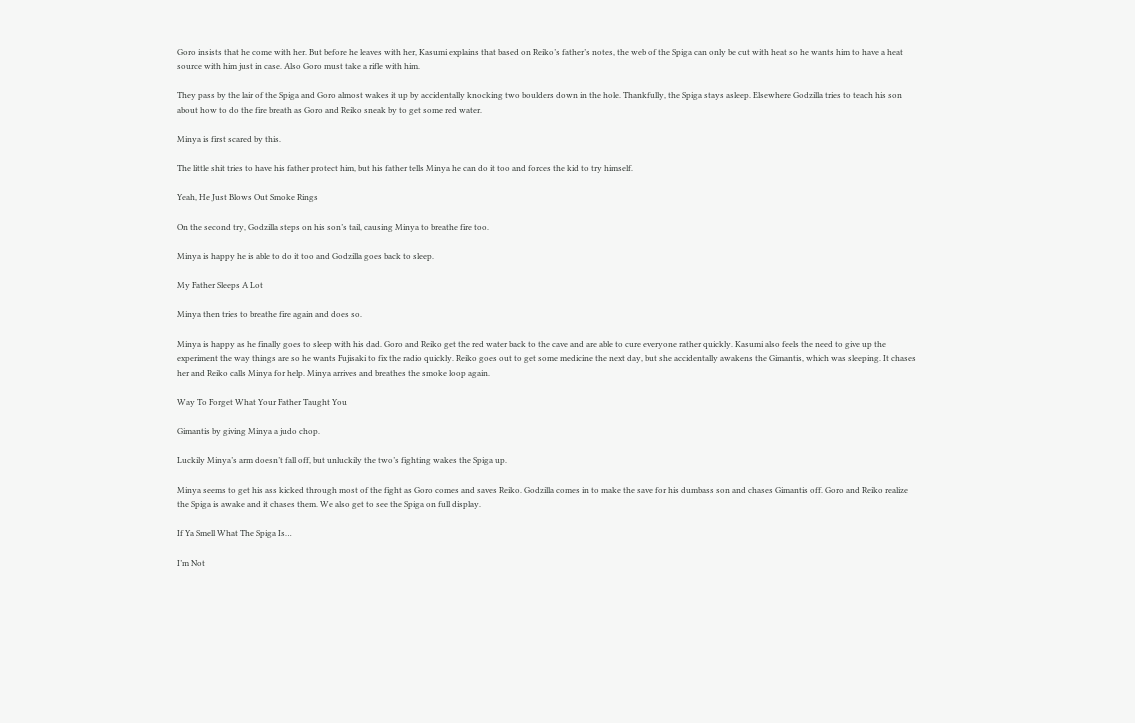Goro insists that he come with her. But before he leaves with her, Kasumi explains that based on Reiko’s father’s notes, the web of the Spiga can only be cut with heat so he wants him to have a heat source with him just in case. Also Goro must take a rifle with him.

They pass by the lair of the Spiga and Goro almost wakes it up by accidentally knocking two boulders down in the hole. Thankfully, the Spiga stays asleep. Elsewhere Godzilla tries to teach his son about how to do the fire breath as Goro and Reiko sneak by to get some red water.

Minya is first scared by this.

The little shit tries to have his father protect him, but his father tells Minya he can do it too and forces the kid to try himself.

Yeah, He Just Blows Out Smoke Rings

On the second try, Godzilla steps on his son’s tail, causing Minya to breathe fire too.

Minya is happy he is able to do it too and Godzilla goes back to sleep.

My Father Sleeps A Lot

Minya then tries to breathe fire again and does so.

Minya is happy as he finally goes to sleep with his dad. Goro and Reiko get the red water back to the cave and are able to cure everyone rather quickly. Kasumi also feels the need to give up the experiment the way things are so he wants Fujisaki to fix the radio quickly. Reiko goes out to get some medicine the next day, but she accidentally awakens the Gimantis, which was sleeping. It chases her and Reiko calls Minya for help. Minya arrives and breathes the smoke loop again.

Way To Forget What Your Father Taught You

Gimantis by giving Minya a judo chop.

Luckily Minya’s arm doesn’t fall off, but unluckily the two’s fighting wakes the Spiga up.

Minya seems to get his ass kicked through most of the fight as Goro comes and saves Reiko. Godzilla comes in to make the save for his dumbass son and chases Gimantis off. Goro and Reiko realize the Spiga is awake and it chases them. We also get to see the Spiga on full display.

If Ya Smell What The Spiga Is…

I’m Not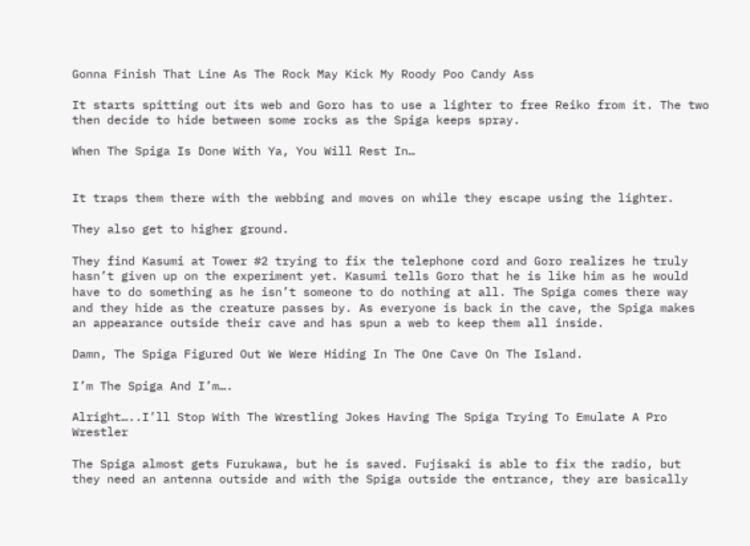Gonna Finish That Line As The Rock May Kick My Roody Poo Candy Ass

It starts spitting out its web and Goro has to use a lighter to free Reiko from it. The two then decide to hide between some rocks as the Spiga keeps spray.

When The Spiga Is Done With Ya, You Will Rest In…


It traps them there with the webbing and moves on while they escape using the lighter.

They also get to higher ground.

They find Kasumi at Tower #2 trying to fix the telephone cord and Goro realizes he truly hasn’t given up on the experiment yet. Kasumi tells Goro that he is like him as he would have to do something as he isn’t someone to do nothing at all. The Spiga comes there way and they hide as the creature passes by. As everyone is back in the cave, the Spiga makes an appearance outside their cave and has spun a web to keep them all inside.

Damn, The Spiga Figured Out We Were Hiding In The One Cave On The Island.

I’m The Spiga And I’m….

Alright…..I’ll Stop With The Wrestling Jokes Having The Spiga Trying To Emulate A Pro Wrestler

The Spiga almost gets Furukawa, but he is saved. Fujisaki is able to fix the radio, but they need an antenna outside and with the Spiga outside the entrance, they are basically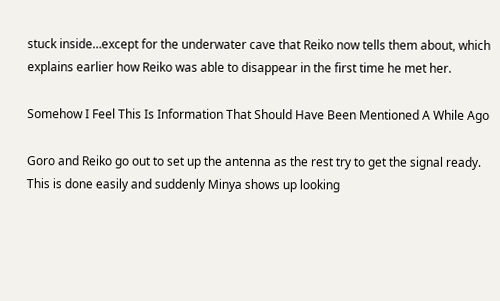stuck inside…except for the underwater cave that Reiko now tells them about, which explains earlier how Reiko was able to disappear in the first time he met her.

Somehow I Feel This Is Information That Should Have Been Mentioned A While Ago

Goro and Reiko go out to set up the antenna as the rest try to get the signal ready. This is done easily and suddenly Minya shows up looking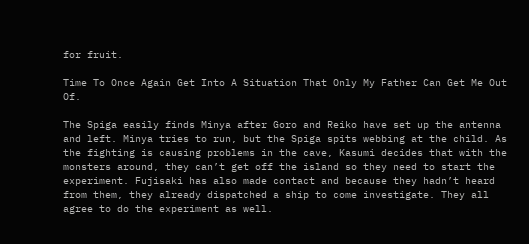for fruit.

Time To Once Again Get Into A Situation That Only My Father Can Get Me Out Of.

The Spiga easily finds Minya after Goro and Reiko have set up the antenna and left. Minya tries to run, but the Spiga spits webbing at the child. As the fighting is causing problems in the cave, Kasumi decides that with the monsters around, they can’t get off the island so they need to start the experiment. Fujisaki has also made contact and because they hadn’t heard from them, they already dispatched a ship to come investigate. They all agree to do the experiment as well.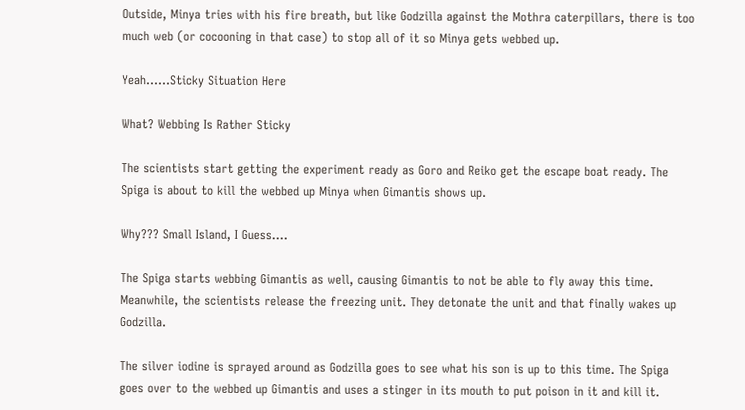Outside, Minya tries with his fire breath, but like Godzilla against the Mothra caterpillars, there is too much web (or cocooning in that case) to stop all of it so Minya gets webbed up.

Yeah……Sticky Situation Here

What? Webbing Is Rather Sticky

The scientists start getting the experiment ready as Goro and Reiko get the escape boat ready. The Spiga is about to kill the webbed up Minya when Gimantis shows up.

Why??? Small Island, I Guess….

The Spiga starts webbing Gimantis as well, causing Gimantis to not be able to fly away this time. Meanwhile, the scientists release the freezing unit. They detonate the unit and that finally wakes up Godzilla.

The silver iodine is sprayed around as Godzilla goes to see what his son is up to this time. The Spiga goes over to the webbed up Gimantis and uses a stinger in its mouth to put poison in it and kill it.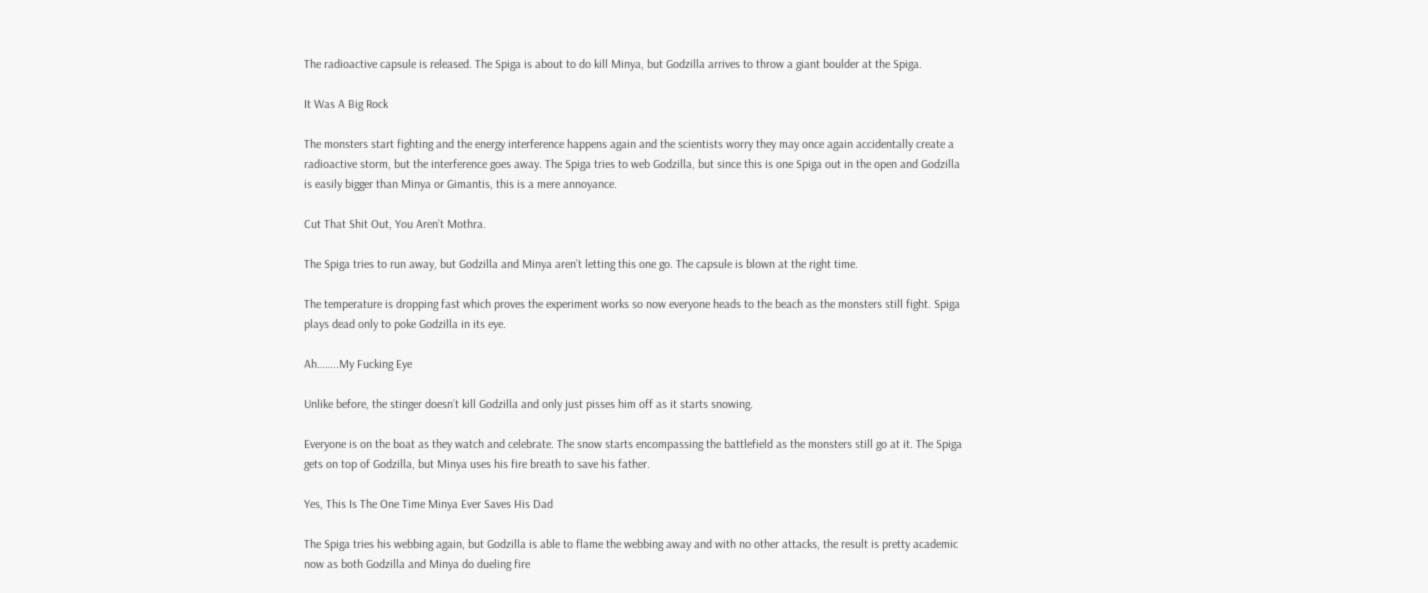The radioactive capsule is released. The Spiga is about to do kill Minya, but Godzilla arrives to throw a giant boulder at the Spiga.

It Was A Big Rock

The monsters start fighting and the energy interference happens again and the scientists worry they may once again accidentally create a radioactive storm, but the interference goes away. The Spiga tries to web Godzilla, but since this is one Spiga out in the open and Godzilla is easily bigger than Minya or Gimantis, this is a mere annoyance.

Cut That Shit Out, You Aren’t Mothra.

The Spiga tries to run away, but Godzilla and Minya aren’t letting this one go. The capsule is blown at the right time.

The temperature is dropping fast which proves the experiment works so now everyone heads to the beach as the monsters still fight. Spiga plays dead only to poke Godzilla in its eye.

Ah……..My Fucking Eye

Unlike before, the stinger doesn’t kill Godzilla and only just pisses him off as it starts snowing.

Everyone is on the boat as they watch and celebrate. The snow starts encompassing the battlefield as the monsters still go at it. The Spiga gets on top of Godzilla, but Minya uses his fire breath to save his father.

Yes, This Is The One Time Minya Ever Saves His Dad

The Spiga tries his webbing again, but Godzilla is able to flame the webbing away and with no other attacks, the result is pretty academic now as both Godzilla and Minya do dueling fire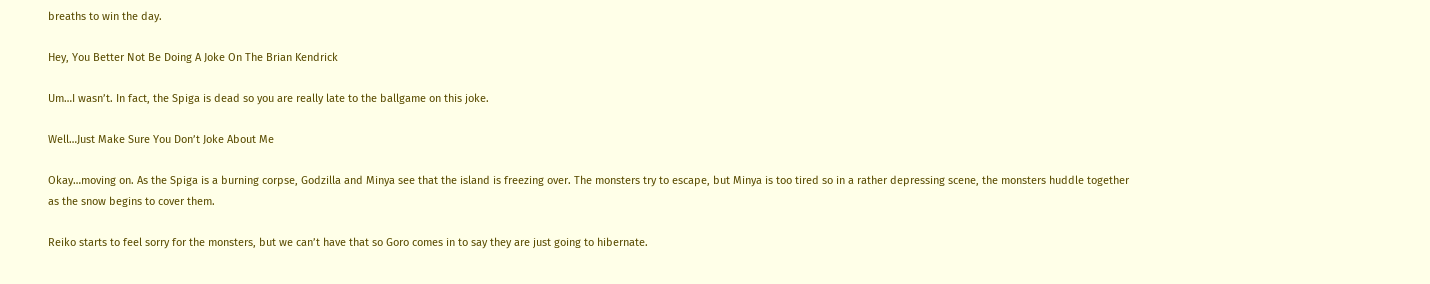breaths to win the day.

Hey, You Better Not Be Doing A Joke On The Brian Kendrick

Um…I wasn’t. In fact, the Spiga is dead so you are really late to the ballgame on this joke.

Well…Just Make Sure You Don’t Joke About Me

Okay…moving on. As the Spiga is a burning corpse, Godzilla and Minya see that the island is freezing over. The monsters try to escape, but Minya is too tired so in a rather depressing scene, the monsters huddle together as the snow begins to cover them.

Reiko starts to feel sorry for the monsters, but we can’t have that so Goro comes in to say they are just going to hibernate.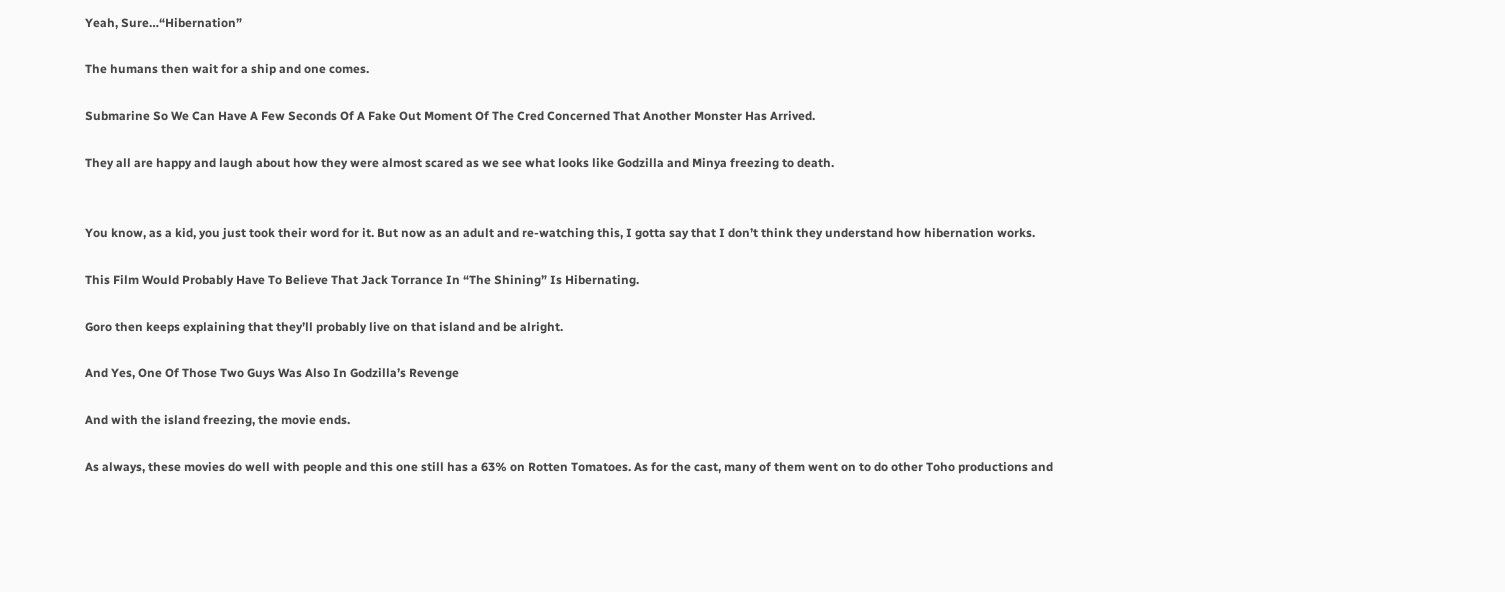Yeah, Sure…“Hibernation”

The humans then wait for a ship and one comes.

Submarine So We Can Have A Few Seconds Of A Fake Out Moment Of The Cred Concerned That Another Monster Has Arrived.

They all are happy and laugh about how they were almost scared as we see what looks like Godzilla and Minya freezing to death.


You know, as a kid, you just took their word for it. But now as an adult and re-watching this, I gotta say that I don’t think they understand how hibernation works.

This Film Would Probably Have To Believe That Jack Torrance In “The Shining” Is Hibernating.

Goro then keeps explaining that they’ll probably live on that island and be alright.

And Yes, One Of Those Two Guys Was Also In Godzilla’s Revenge

And with the island freezing, the movie ends.

As always, these movies do well with people and this one still has a 63% on Rotten Tomatoes. As for the cast, many of them went on to do other Toho productions and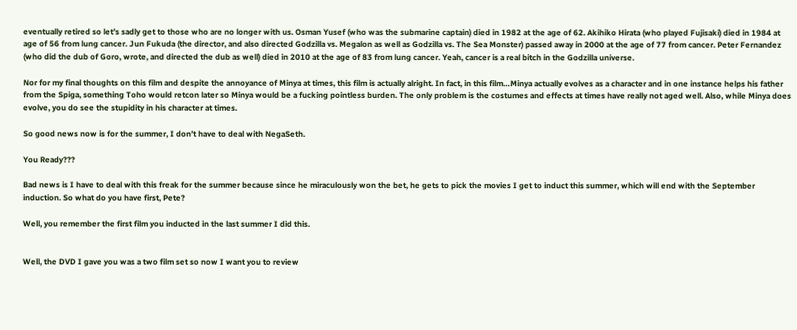eventually retired so let’s sadly get to those who are no longer with us. Osman Yusef (who was the submarine captain) died in 1982 at the age of 62. Akihiko Hirata (who played Fujisaki) died in 1984 at age of 56 from lung cancer. Jun Fukuda (the director, and also directed Godzilla vs. Megalon as well as Godzilla vs. The Sea Monster) passed away in 2000 at the age of 77 from cancer. Peter Fernandez (who did the dub of Goro, wrote, and directed the dub as well) died in 2010 at the age of 83 from lung cancer. Yeah, cancer is a real bitch in the Godzilla universe.

Nor for my final thoughts on this film and despite the annoyance of Minya at times, this film is actually alright. In fact, in this film…Minya actually evolves as a character and in one instance helps his father from the Spiga, something Toho would retcon later so Minya would be a fucking pointless burden. The only problem is the costumes and effects at times have really not aged well. Also, while Minya does evolve, you do see the stupidity in his character at times.

So good news now is for the summer, I don’t have to deal with NegaSeth.

You Ready???

Bad news is I have to deal with this freak for the summer because since he miraculously won the bet, he gets to pick the movies I get to induct this summer, which will end with the September induction. So what do you have first, Pete?

Well, you remember the first film you inducted in the last summer I did this.


Well, the DVD I gave you was a two film set so now I want you to review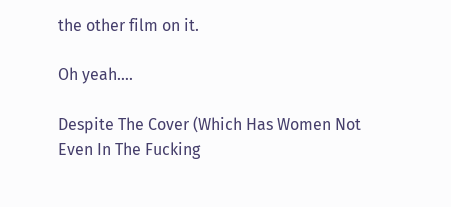the other film on it.

Oh yeah….

Despite The Cover (Which Has Women Not Even In The Fucking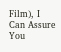Film), I Can Assure You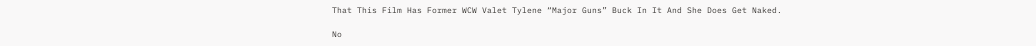That This Film Has Former WCW Valet Tylene “Major Guns” Buck In It And She Does Get Naked.

No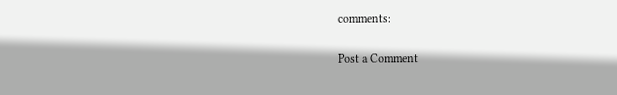comments:

Post a Comment